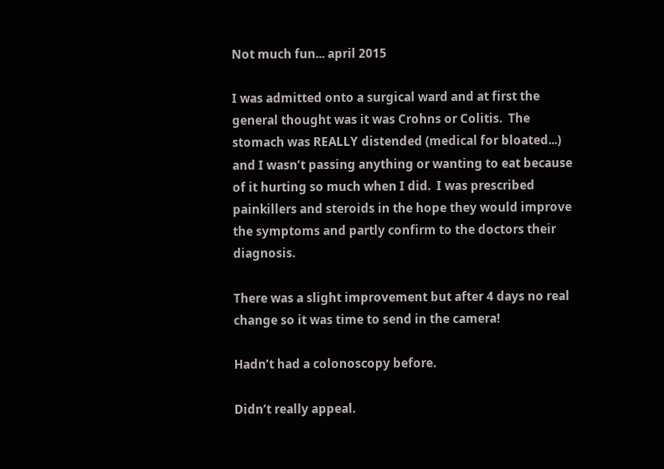Not much fun... april 2015

I was admitted onto a surgical ward and at first the general thought was it was Crohns or Colitis.  The stomach was REALLY distended (medical for bloated...) and I wasn’t passing anything or wanting to eat because of it hurting so much when I did.  I was prescribed painkillers and steroids in the hope they would improve the symptoms and partly confirm to the doctors their diagnosis.

There was a slight improvement but after 4 days no real change so it was time to send in the camera!

Hadn’t had a colonoscopy before.

Didn’t really appeal.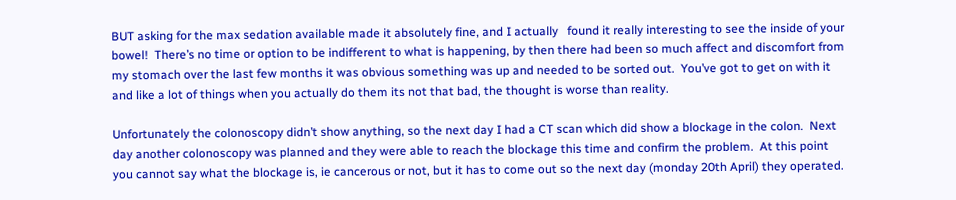BUT asking for the max sedation available made it absolutely fine, and I actually   found it really interesting to see the inside of your bowel!  There’s no time or option to be indifferent to what is happening, by then there had been so much affect and discomfort from my stomach over the last few months it was obvious something was up and needed to be sorted out.  You’ve got to get on with it and like a lot of things when you actually do them its not that bad, the thought is worse than reality.

Unfortunately the colonoscopy didn’t show anything, so the next day I had a CT scan which did show a blockage in the colon.  Next day another colonoscopy was planned and they were able to reach the blockage this time and confirm the problem.  At this point you cannot say what the blockage is, ie cancerous or not, but it has to come out so the next day (monday 20th April) they operated.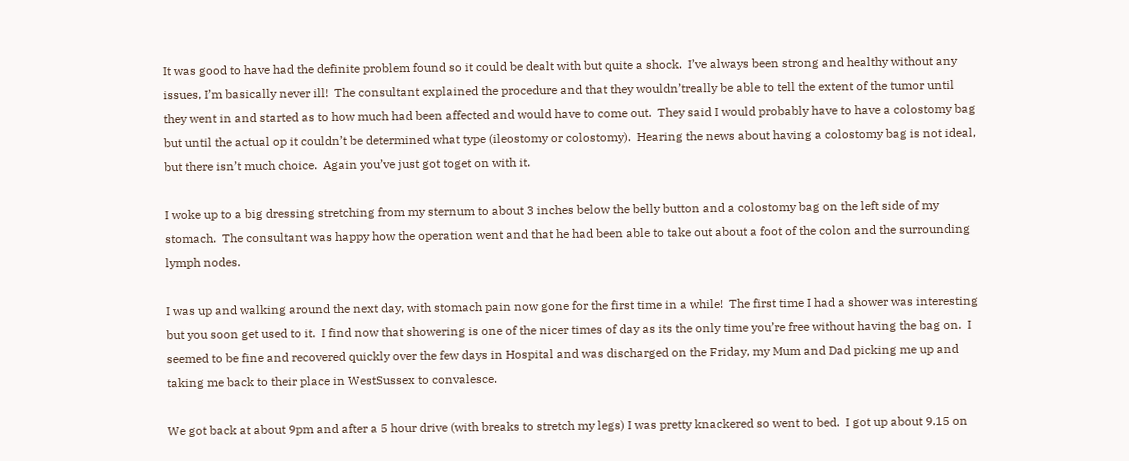It was good to have had the definite problem found so it could be dealt with but quite a shock.  I’ve always been strong and healthy without any issues, I’m basically never ill!  The consultant explained the procedure and that they wouldn’treally be able to tell the extent of the tumor until they went in and started as to how much had been affected and would have to come out.  They said I would probably have to have a colostomy bag but until the actual op it couldn’t be determined what type (ileostomy or colostomy).  Hearing the news about having a colostomy bag is not ideal, but there isn’t much choice.  Again you’ve just got toget on with it.

I woke up to a big dressing stretching from my sternum to about 3 inches below the belly button and a colostomy bag on the left side of my stomach.  The consultant was happy how the operation went and that he had been able to take out about a foot of the colon and the surrounding lymph nodes.

I was up and walking around the next day, with stomach pain now gone for the first time in a while!  The first time I had a shower was interesting but you soon get used to it.  I find now that showering is one of the nicer times of day as its the only time you’re free without having the bag on.  I seemed to be fine and recovered quickly over the few days in Hospital and was discharged on the Friday, my Mum and Dad picking me up and taking me back to their place in WestSussex to convalesce.

We got back at about 9pm and after a 5 hour drive (with breaks to stretch my legs) I was pretty knackered so went to bed.  I got up about 9.15 on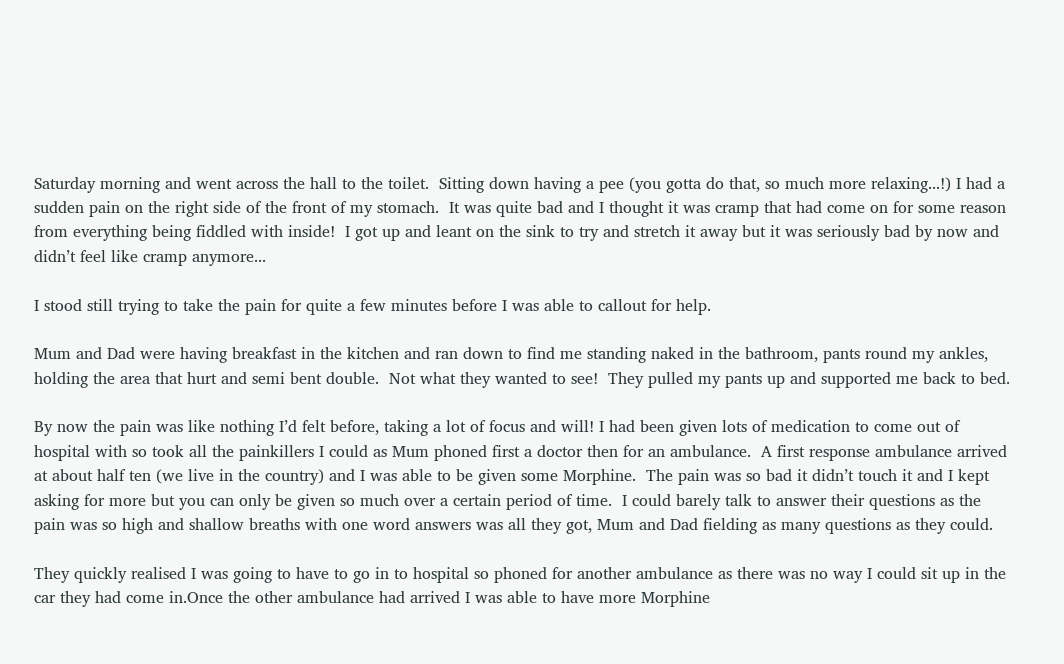Saturday morning and went across the hall to the toilet.  Sitting down having a pee (you gotta do that, so much more relaxing...!) I had a sudden pain on the right side of the front of my stomach.  It was quite bad and I thought it was cramp that had come on for some reason from everything being fiddled with inside!  I got up and leant on the sink to try and stretch it away but it was seriously bad by now and didn’t feel like cramp anymore...

I stood still trying to take the pain for quite a few minutes before I was able to callout for help.

Mum and Dad were having breakfast in the kitchen and ran down to find me standing naked in the bathroom, pants round my ankles, holding the area that hurt and semi bent double.  Not what they wanted to see!  They pulled my pants up and supported me back to bed.

By now the pain was like nothing I’d felt before, taking a lot of focus and will! I had been given lots of medication to come out of hospital with so took all the painkillers I could as Mum phoned first a doctor then for an ambulance.  A first response ambulance arrived at about half ten (we live in the country) and I was able to be given some Morphine.  The pain was so bad it didn’t touch it and I kept asking for more but you can only be given so much over a certain period of time.  I could barely talk to answer their questions as the pain was so high and shallow breaths with one word answers was all they got, Mum and Dad fielding as many questions as they could.

They quickly realised I was going to have to go in to hospital so phoned for another ambulance as there was no way I could sit up in the car they had come in.Once the other ambulance had arrived I was able to have more Morphine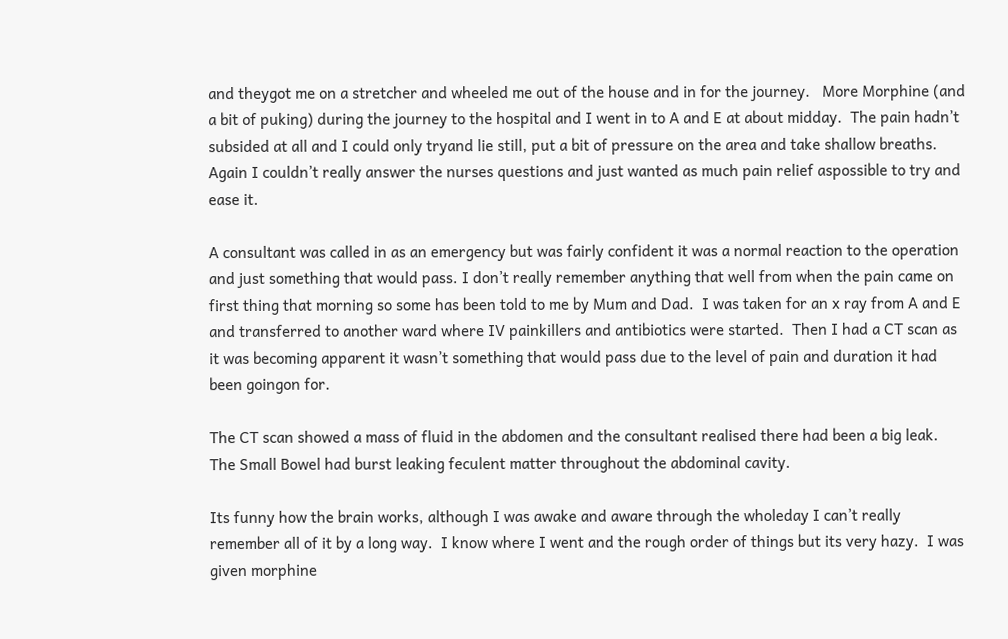and theygot me on a stretcher and wheeled me out of the house and in for the journey.   More Morphine (and a bit of puking) during the journey to the hospital and I went in to A and E at about midday.  The pain hadn’t subsided at all and I could only tryand lie still, put a bit of pressure on the area and take shallow breaths.  Again I couldn’t really answer the nurses questions and just wanted as much pain relief aspossible to try and ease it.

A consultant was called in as an emergency but was fairly confident it was a normal reaction to the operation and just something that would pass. I don’t really remember anything that well from when the pain came on first thing that morning so some has been told to me by Mum and Dad.  I was taken for an x ray from A and E and transferred to another ward where IV painkillers and antibiotics were started.  Then I had a CT scan as it was becoming apparent it wasn’t something that would pass due to the level of pain and duration it had been goingon for.

The CT scan showed a mass of fluid in the abdomen and the consultant realised there had been a big leak.  The Small Bowel had burst leaking feculent matter throughout the abdominal cavity.

Its funny how the brain works, although I was awake and aware through the wholeday I can’t really remember all of it by a long way.  I know where I went and the rough order of things but its very hazy.  I was given morphine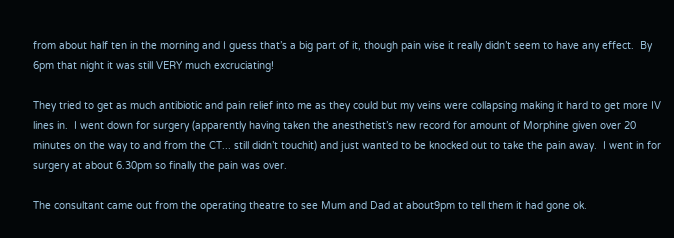from about half ten in the morning and I guess that’s a big part of it, though pain wise it really didn’t seem to have any effect.  By 6pm that night it was still VERY much excruciating!

They tried to get as much antibiotic and pain relief into me as they could but my veins were collapsing making it hard to get more IV lines in.  I went down for surgery (apparently having taken the anesthetist’s new record for amount of Morphine given over 20 minutes on the way to and from the CT... still didn’t touchit) and just wanted to be knocked out to take the pain away.  I went in for surgery at about 6.30pm so finally the pain was over.

The consultant came out from the operating theatre to see Mum and Dad at about9pm to tell them it had gone ok.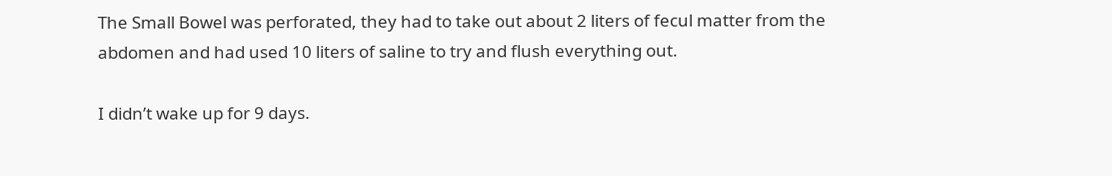The Small Bowel was perforated, they had to take out about 2 liters of fecul matter from the abdomen and had used 10 liters of saline to try and flush everything out.

I didn’t wake up for 9 days.